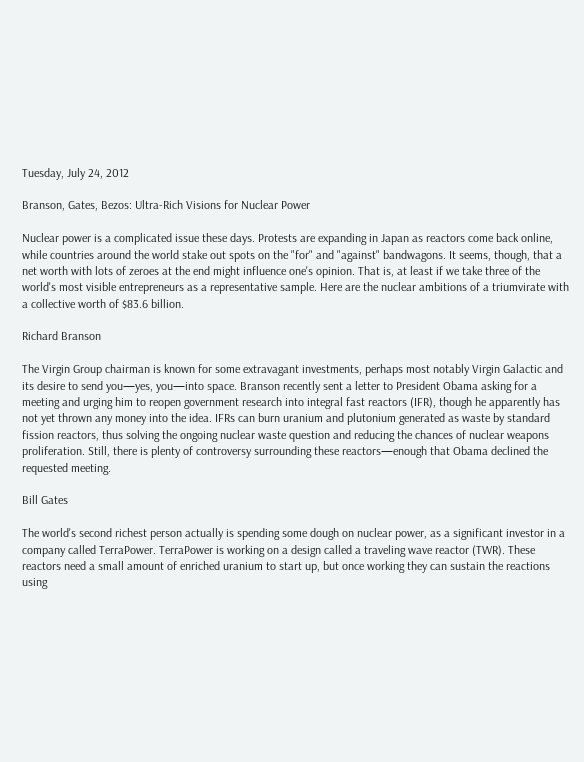Tuesday, July 24, 2012

Branson, Gates, Bezos: Ultra-Rich Visions for Nuclear Power

Nuclear power is a complicated issue these days. Protests are expanding in Japan as reactors come back online, while countries around the world stake out spots on the "for" and "against" bandwagons. It seems, though, that a net worth with lots of zeroes at the end might influence one's opinion. That is, at least if we take three of the world's most visible entrepreneurs as a representative sample. Here are the nuclear ambitions of a triumvirate with a collective worth of $83.6 billion.

Richard Branson

The Virgin Group chairman is known for some extravagant investments, perhaps most notably Virgin Galactic and its desire to send you—yes, you—into space. Branson recently sent a letter to President Obama asking for a meeting and urging him to reopen government research into integral fast reactors (IFR), though he apparently has not yet thrown any money into the idea. IFRs can burn uranium and plutonium generated as waste by standard fission reactors, thus solving the ongoing nuclear waste question and reducing the chances of nuclear weapons proliferation. Still, there is plenty of controversy surrounding these reactors—enough that Obama declined the requested meeting.

Bill Gates

The world's second richest person actually is spending some dough on nuclear power, as a significant investor in a company called TerraPower. TerraPower is working on a design called a traveling wave reactor (TWR). These reactors need a small amount of enriched uranium to start up, but once working they can sustain the reactions using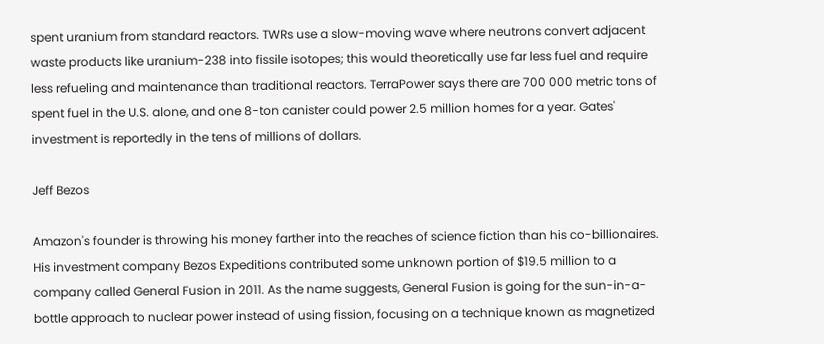spent uranium from standard reactors. TWRs use a slow-moving wave where neutrons convert adjacent waste products like uranium-238 into fissile isotopes; this would theoretically use far less fuel and require less refueling and maintenance than traditional reactors. TerraPower says there are 700 000 metric tons of spent fuel in the U.S. alone, and one 8-ton canister could power 2.5 million homes for a year. Gates' investment is reportedly in the tens of millions of dollars.

Jeff Bezos

Amazon's founder is throwing his money farther into the reaches of science fiction than his co-billionaires. His investment company Bezos Expeditions contributed some unknown portion of $19.5 million to a company called General Fusion in 2011. As the name suggests, General Fusion is going for the sun-in-a-bottle approach to nuclear power instead of using fission, focusing on a technique known as magnetized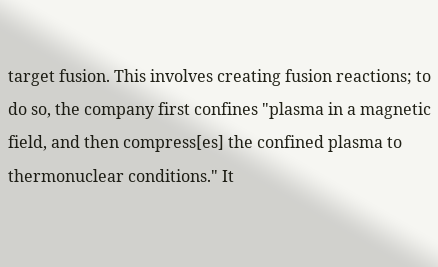target fusion. This involves creating fusion reactions; to do so, the company first confines "plasma in a magnetic field, and then compress[es] the confined plasma to thermonuclear conditions." It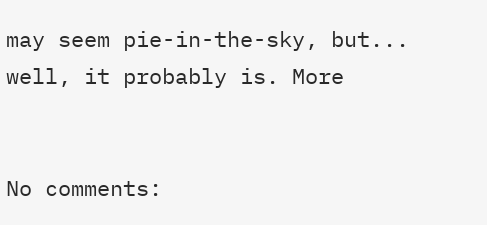may seem pie-in-the-sky, but... well, it probably is. More


No comments: